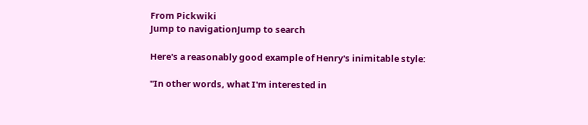From Pickwiki
Jump to navigationJump to search

Here's a reasonably good example of Henry's inimitable style:

"In other words, what I'm interested in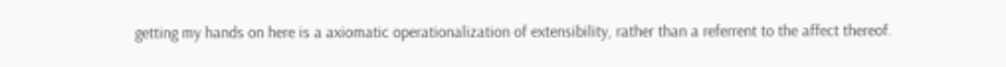getting my hands on here is a axiomatic operationalization of extensibility, rather than a referrent to the affect thereof.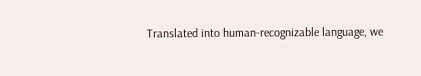Translated into human-recognizable language, we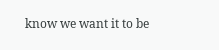know we want it to be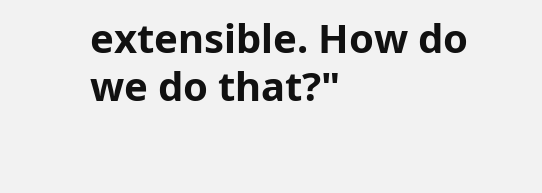extensible. How do we do that?"